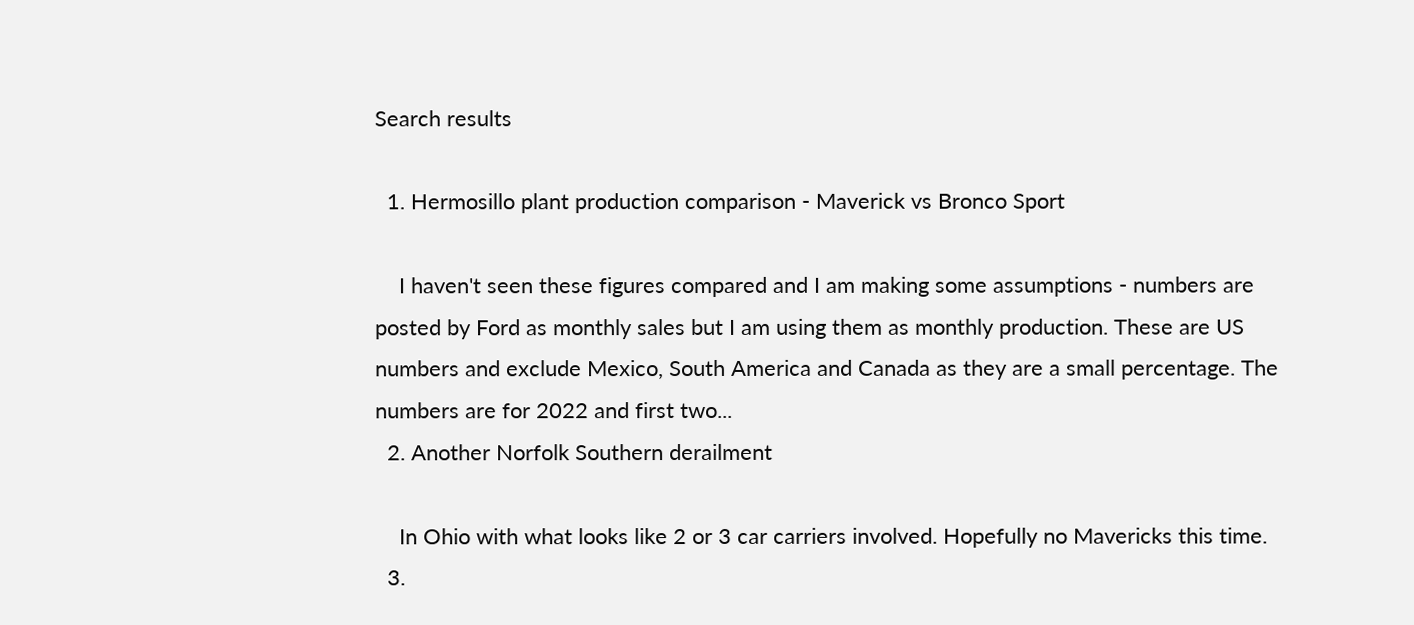Search results

  1. Hermosillo plant production comparison - Maverick vs Bronco Sport

    I haven't seen these figures compared and I am making some assumptions - numbers are posted by Ford as monthly sales but I am using them as monthly production. These are US numbers and exclude Mexico, South America and Canada as they are a small percentage. The numbers are for 2022 and first two...
  2. Another Norfolk Southern derailment

    In Ohio with what looks like 2 or 3 car carriers involved. Hopefully no Mavericks this time.
  3.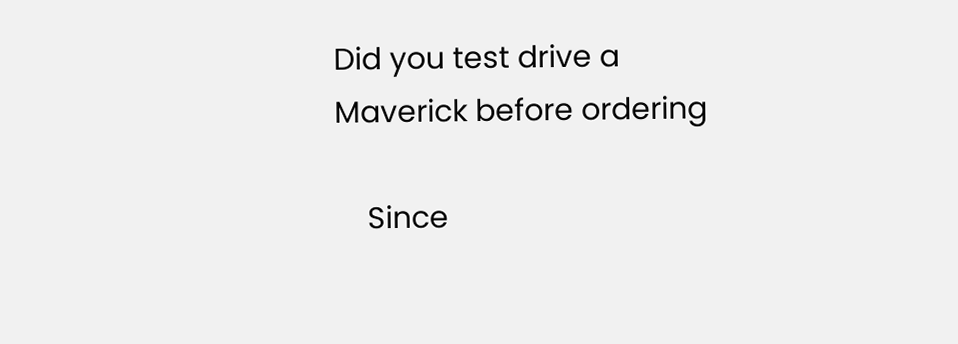Did you test drive a Maverick before ordering

    Since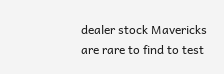dealer stock Mavericks are rare to find to test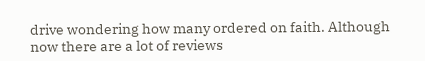drive wondering how many ordered on faith. Although now there are a lot of reviews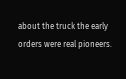about the truck the early orders were real pioneers.